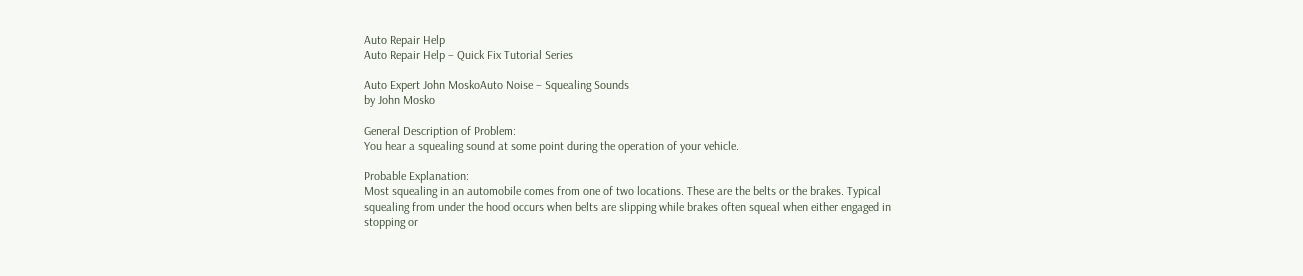Auto Repair Help
Auto Repair Help – Quick Fix Tutorial Series

Auto Expert John MoskoAuto Noise – Squealing Sounds
by John Mosko

General Description of Problem:
You hear a squealing sound at some point during the operation of your vehicle.

Probable Explanation:
Most squealing in an automobile comes from one of two locations. These are the belts or the brakes. Typical squealing from under the hood occurs when belts are slipping while brakes often squeal when either engaged in stopping or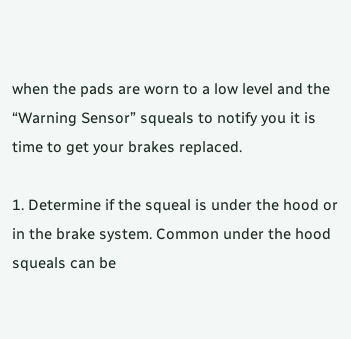when the pads are worn to a low level and the “Warning Sensor” squeals to notify you it is time to get your brakes replaced.

1. Determine if the squeal is under the hood or in the brake system. Common under the hood squeals can be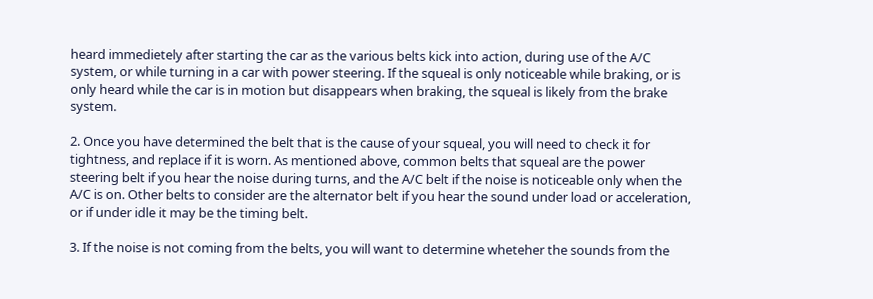heard immedietely after starting the car as the various belts kick into action, during use of the A/C system, or while turning in a car with power steering. If the squeal is only noticeable while braking, or is only heard while the car is in motion but disappears when braking, the squeal is likely from the brake system.

2. Once you have determined the belt that is the cause of your squeal, you will need to check it for tightness, and replace if it is worn. As mentioned above, common belts that squeal are the power steering belt if you hear the noise during turns, and the A/C belt if the noise is noticeable only when the A/C is on. Other belts to consider are the alternator belt if you hear the sound under load or acceleration, or if under idle it may be the timing belt.

3. If the noise is not coming from the belts, you will want to determine wheteher the sounds from the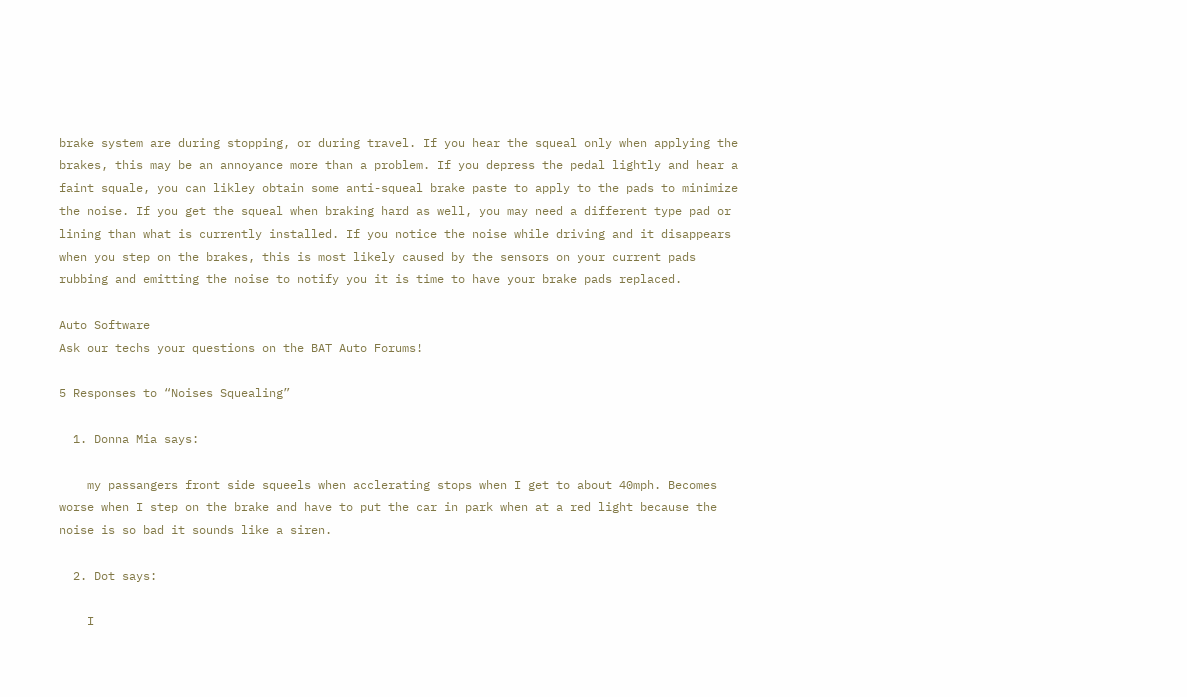brake system are during stopping, or during travel. If you hear the squeal only when applying the brakes, this may be an annoyance more than a problem. If you depress the pedal lightly and hear a faint squale, you can likley obtain some anti-squeal brake paste to apply to the pads to minimize the noise. If you get the squeal when braking hard as well, you may need a different type pad or lining than what is currently installed. If you notice the noise while driving and it disappears when you step on the brakes, this is most likely caused by the sensors on your current pads rubbing and emitting the noise to notify you it is time to have your brake pads replaced.

Auto Software
Ask our techs your questions on the BAT Auto Forums!

5 Responses to “Noises Squealing”

  1. Donna Mia says:

    my passangers front side squeels when acclerating stops when I get to about 40mph. Becomes worse when I step on the brake and have to put the car in park when at a red light because the noise is so bad it sounds like a siren.

  2. Dot says:

    I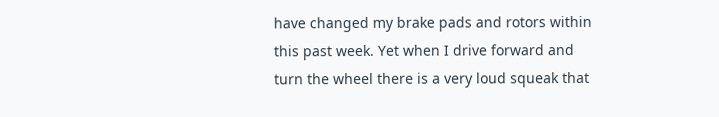have changed my brake pads and rotors within this past week. Yet when I drive forward and turn the wheel there is a very loud squeak that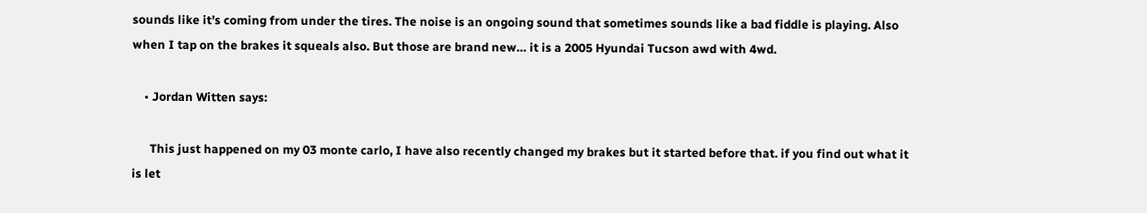sounds like it’s coming from under the tires. The noise is an ongoing sound that sometimes sounds like a bad fiddle is playing. Also when I tap on the brakes it squeals also. But those are brand new… it is a 2005 Hyundai Tucson awd with 4wd.

    • Jordan Witten says:

      This just happened on my 03 monte carlo, I have also recently changed my brakes but it started before that. if you find out what it is let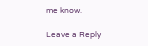me know.

Leave a Reply